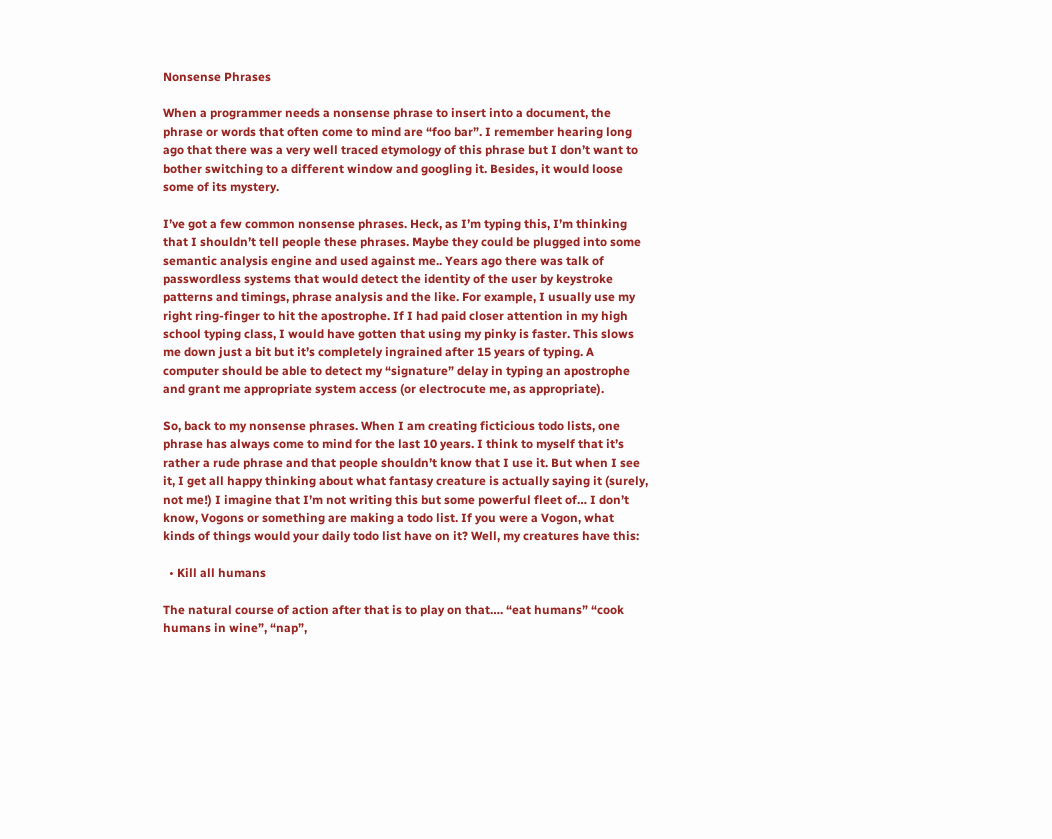Nonsense Phrases

When a programmer needs a nonsense phrase to insert into a document, the phrase or words that often come to mind are “foo bar”. I remember hearing long ago that there was a very well traced etymology of this phrase but I don’t want to bother switching to a different window and googling it. Besides, it would loose some of its mystery.

I’ve got a few common nonsense phrases. Heck, as I’m typing this, I’m thinking that I shouldn’t tell people these phrases. Maybe they could be plugged into some semantic analysis engine and used against me.. Years ago there was talk of passwordless systems that would detect the identity of the user by keystroke patterns and timings, phrase analysis and the like. For example, I usually use my right ring-finger to hit the apostrophe. If I had paid closer attention in my high school typing class, I would have gotten that using my pinky is faster. This slows me down just a bit but it’s completely ingrained after 15 years of typing. A computer should be able to detect my “signature” delay in typing an apostrophe and grant me appropriate system access (or electrocute me, as appropriate).

So, back to my nonsense phrases. When I am creating ficticious todo lists, one phrase has always come to mind for the last 10 years. I think to myself that it’s rather a rude phrase and that people shouldn’t know that I use it. But when I see it, I get all happy thinking about what fantasy creature is actually saying it (surely, not me!) I imagine that I’m not writing this but some powerful fleet of… I don’t know, Vogons or something are making a todo list. If you were a Vogon, what kinds of things would your daily todo list have on it? Well, my creatures have this:

  • Kill all humans

The natural course of action after that is to play on that…. “eat humans” “cook humans in wine”, “nap”,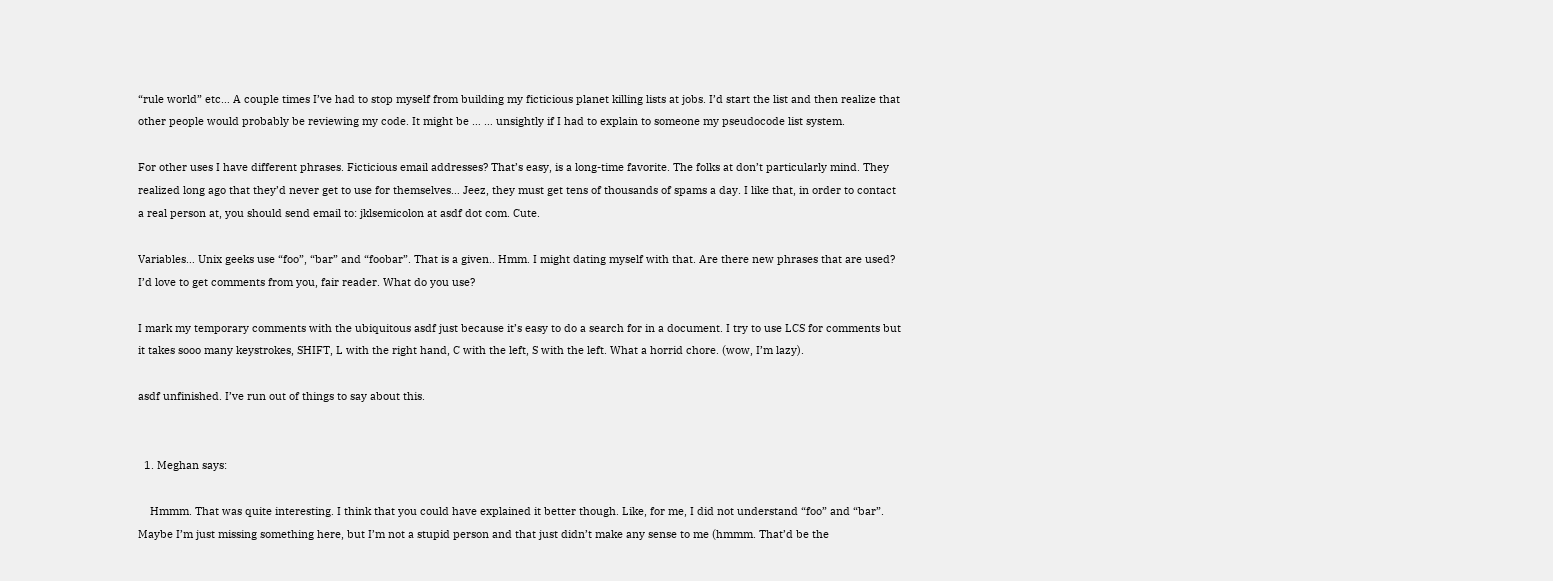“rule world” etc… A couple times I’ve had to stop myself from building my ficticious planet killing lists at jobs. I’d start the list and then realize that other people would probably be reviewing my code. It might be … … unsightly if I had to explain to someone my pseudocode list system.

For other uses I have different phrases. Ficticious email addresses? That’s easy, is a long-time favorite. The folks at don’t particularly mind. They realized long ago that they’d never get to use for themselves… Jeez, they must get tens of thousands of spams a day. I like that, in order to contact a real person at, you should send email to: jklsemicolon at asdf dot com. Cute.

Variables… Unix geeks use “foo”, “bar” and “foobar”. That is a given.. Hmm. I might dating myself with that. Are there new phrases that are used? I’d love to get comments from you, fair reader. What do you use?

I mark my temporary comments with the ubiquitous asdf just because it’s easy to do a search for in a document. I try to use LCS for comments but it takes sooo many keystrokes, SHIFT, L with the right hand, C with the left, S with the left. What a horrid chore. (wow, I’m lazy).

asdf unfinished. I’ve run out of things to say about this.


  1. Meghan says:

    Hmmm. That was quite interesting. I think that you could have explained it better though. Like, for me, I did not understand “foo” and “bar”. Maybe I’m just missing something here, but I’m not a stupid person and that just didn’t make any sense to me (hmmm. That’d be the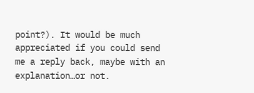point?). It would be much appreciated if you could send me a reply back, maybe with an explanation…or not.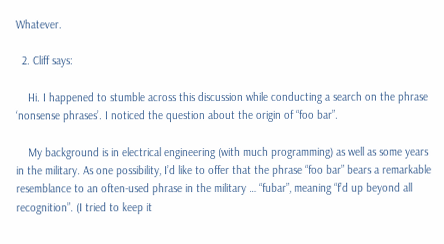Whatever.

  2. Cliff says:

    Hi. I happened to stumble across this discussion while conducting a search on the phrase ‘nonsense phrases’. I noticed the question about the origin of “foo bar”.

    My background is in electrical engineering (with much programming) as well as some years in the military. As one possibility, I’d like to offer that the phrase “foo bar” bears a remarkable resemblance to an often-used phrase in the military … “fubar”, meaning “f’d up beyond all recognition”. (I tried to keep it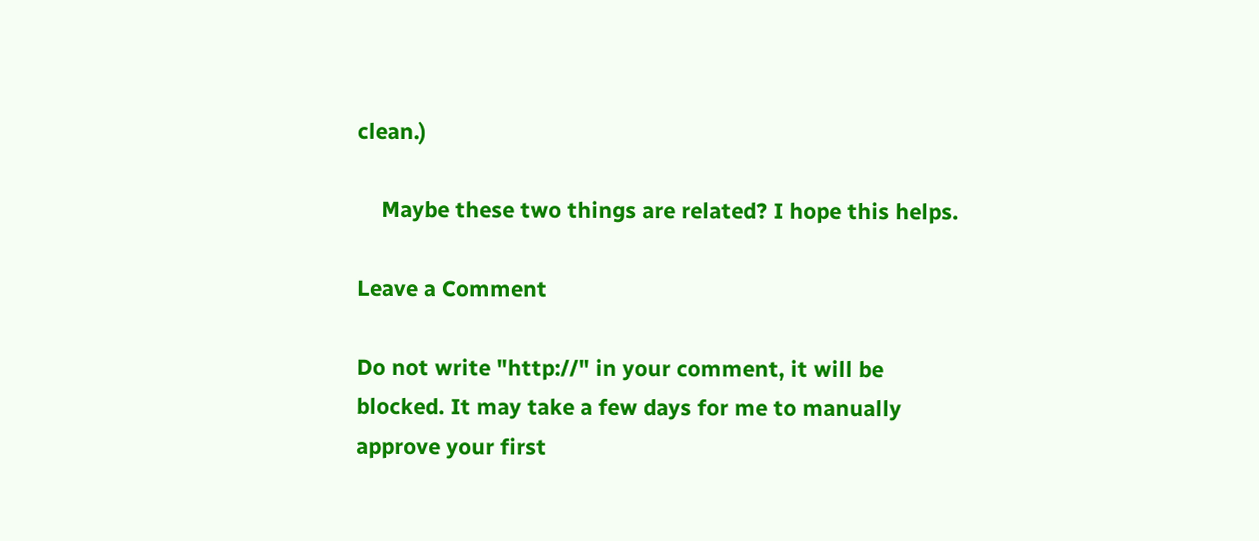clean.)

    Maybe these two things are related? I hope this helps.

Leave a Comment

Do not write "http://" in your comment, it will be blocked. It may take a few days for me to manually approve your first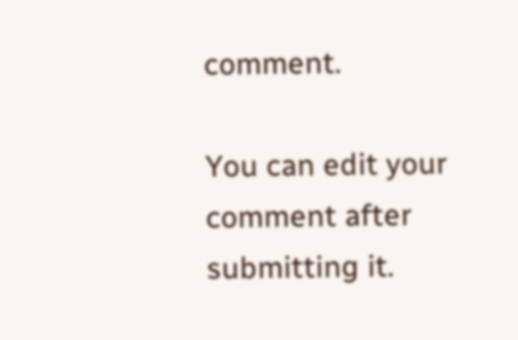comment.

You can edit your comment after submitting it.